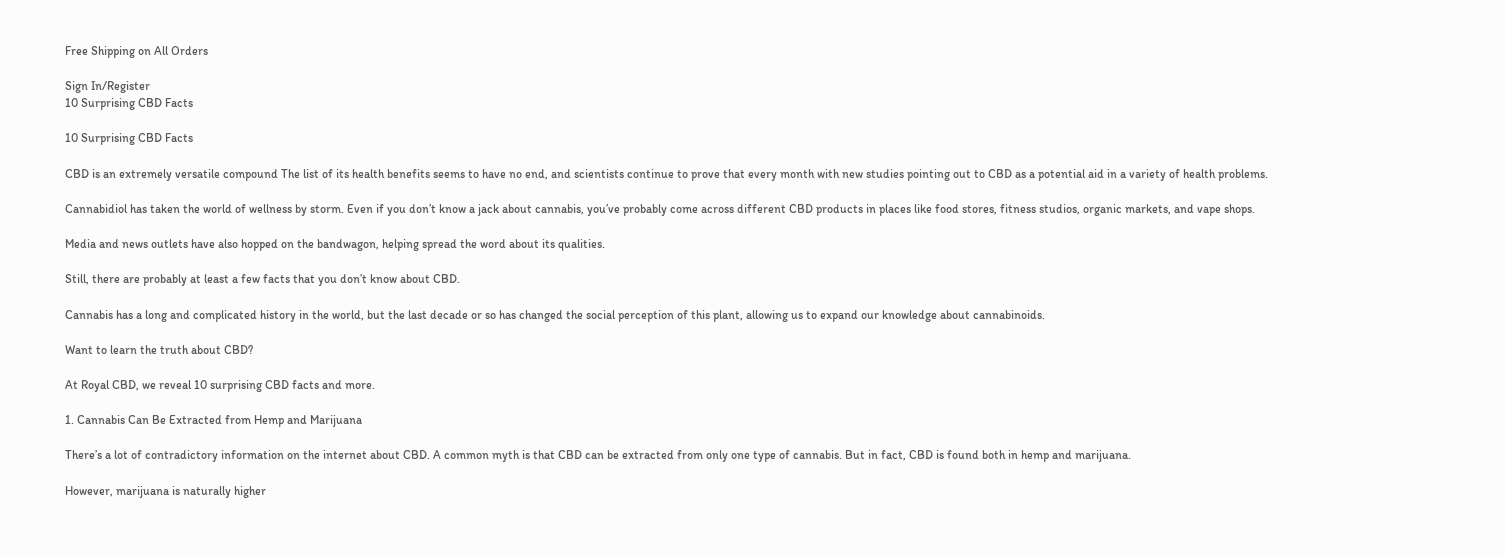Free Shipping on All Orders

Sign In/Register
10 Surprising CBD Facts

10 Surprising CBD Facts

CBD is an extremely versatile compound The list of its health benefits seems to have no end, and scientists continue to prove that every month with new studies pointing out to CBD as a potential aid in a variety of health problems.

Cannabidiol has taken the world of wellness by storm. Even if you don’t know a jack about cannabis, you’ve probably come across different CBD products in places like food stores, fitness studios, organic markets, and vape shops.

Media and news outlets have also hopped on the bandwagon, helping spread the word about its qualities.

Still, there are probably at least a few facts that you don’t know about CBD.

Cannabis has a long and complicated history in the world, but the last decade or so has changed the social perception of this plant, allowing us to expand our knowledge about cannabinoids.

Want to learn the truth about CBD?

At Royal CBD, we reveal 10 surprising CBD facts and more.

1. Cannabis Can Be Extracted from Hemp and Marijuana

There’s a lot of contradictory information on the internet about CBD. A common myth is that CBD can be extracted from only one type of cannabis. But in fact, CBD is found both in hemp and marijuana.

However, marijuana is naturally higher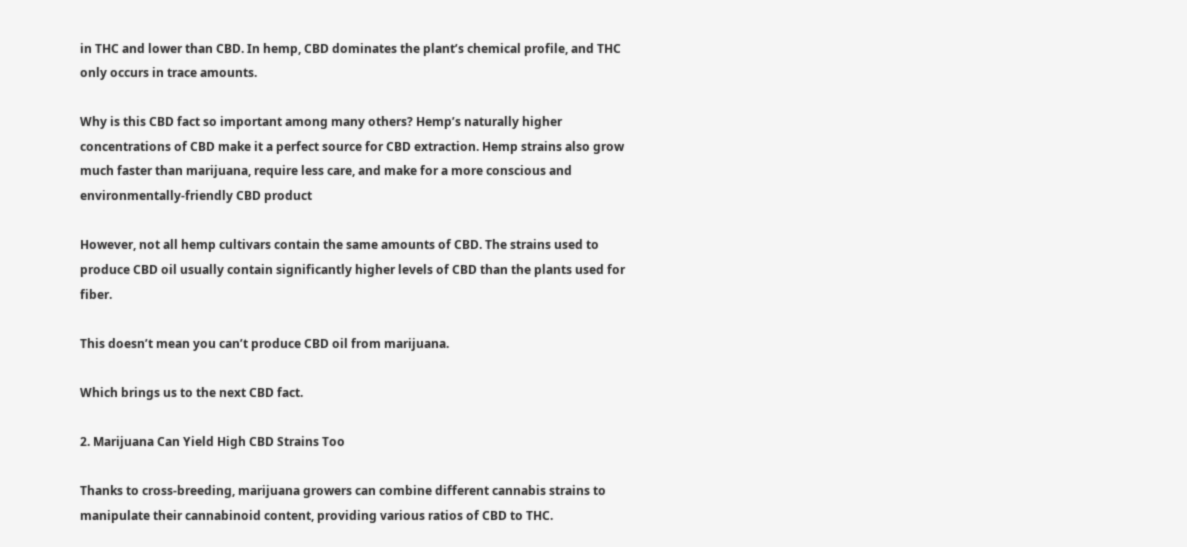in THC and lower than CBD. In hemp, CBD dominates the plant’s chemical profile, and THC only occurs in trace amounts.

Why is this CBD fact so important among many others? Hemp’s naturally higher concentrations of CBD make it a perfect source for CBD extraction. Hemp strains also grow much faster than marijuana, require less care, and make for a more conscious and environmentally-friendly CBD product

However, not all hemp cultivars contain the same amounts of CBD. The strains used to produce CBD oil usually contain significantly higher levels of CBD than the plants used for fiber.

This doesn’t mean you can’t produce CBD oil from marijuana.

Which brings us to the next CBD fact.

2. Marijuana Can Yield High CBD Strains Too

Thanks to cross-breeding, marijuana growers can combine different cannabis strains to manipulate their cannabinoid content, providing various ratios of CBD to THC.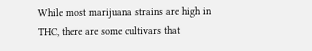While most marijuana strains are high in THC, there are some cultivars that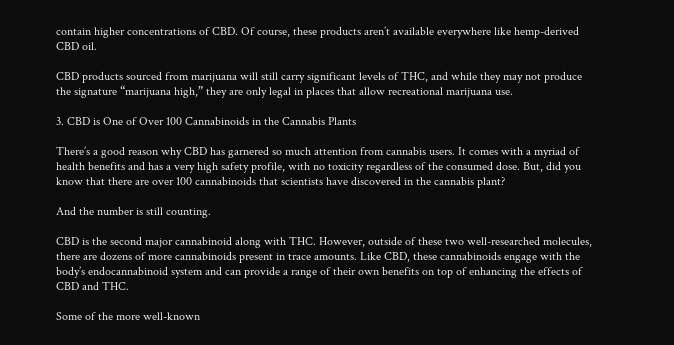contain higher concentrations of CBD. Of course, these products aren’t available everywhere like hemp-derived CBD oil.

CBD products sourced from marijuana will still carry significant levels of THC, and while they may not produce the signature “marijuana high,” they are only legal in places that allow recreational marijuana use.

3. CBD is One of Over 100 Cannabinoids in the Cannabis Plants

There’s a good reason why CBD has garnered so much attention from cannabis users. It comes with a myriad of health benefits and has a very high safety profile, with no toxicity regardless of the consumed dose. But, did you know that there are over 100 cannabinoids that scientists have discovered in the cannabis plant?

And the number is still counting.

CBD is the second major cannabinoid along with THC. However, outside of these two well-researched molecules, there are dozens of more cannabinoids present in trace amounts. Like CBD, these cannabinoids engage with the body’s endocannabinoid system and can provide a range of their own benefits on top of enhancing the effects of CBD and THC.

Some of the more well-known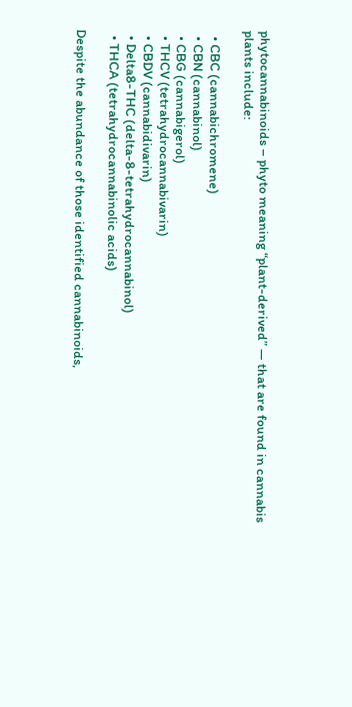phytocannabinoids – phyto meaning “plant-derived” — that are found in cannabis plants include:

  • CBC (cannabichromene)
  • CBN (cannabinol)
  • CBG (cannabigerol)
  • THCV (tetrahydrocannabivarin)
  • CBDV (cannabidivarin)
  • Delta8-THC (delta-8-tetrahydrocannabinol)
  • THCA (tetrahydrocannabinolic acids)

Despite the abundance of those identified cannabinoids,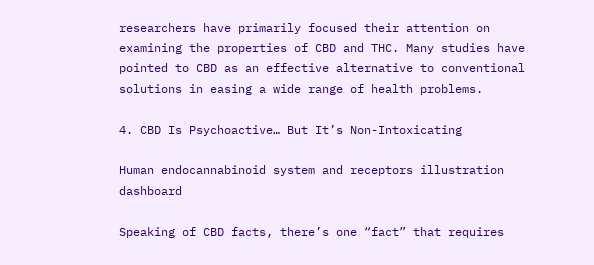researchers have primarily focused their attention on examining the properties of CBD and THC. Many studies have pointed to CBD as an effective alternative to conventional solutions in easing a wide range of health problems.

4. CBD Is Psychoactive… But It’s Non-Intoxicating

Human endocannabinoid system and receptors illustration dashboard

Speaking of CBD facts, there’s one “fact” that requires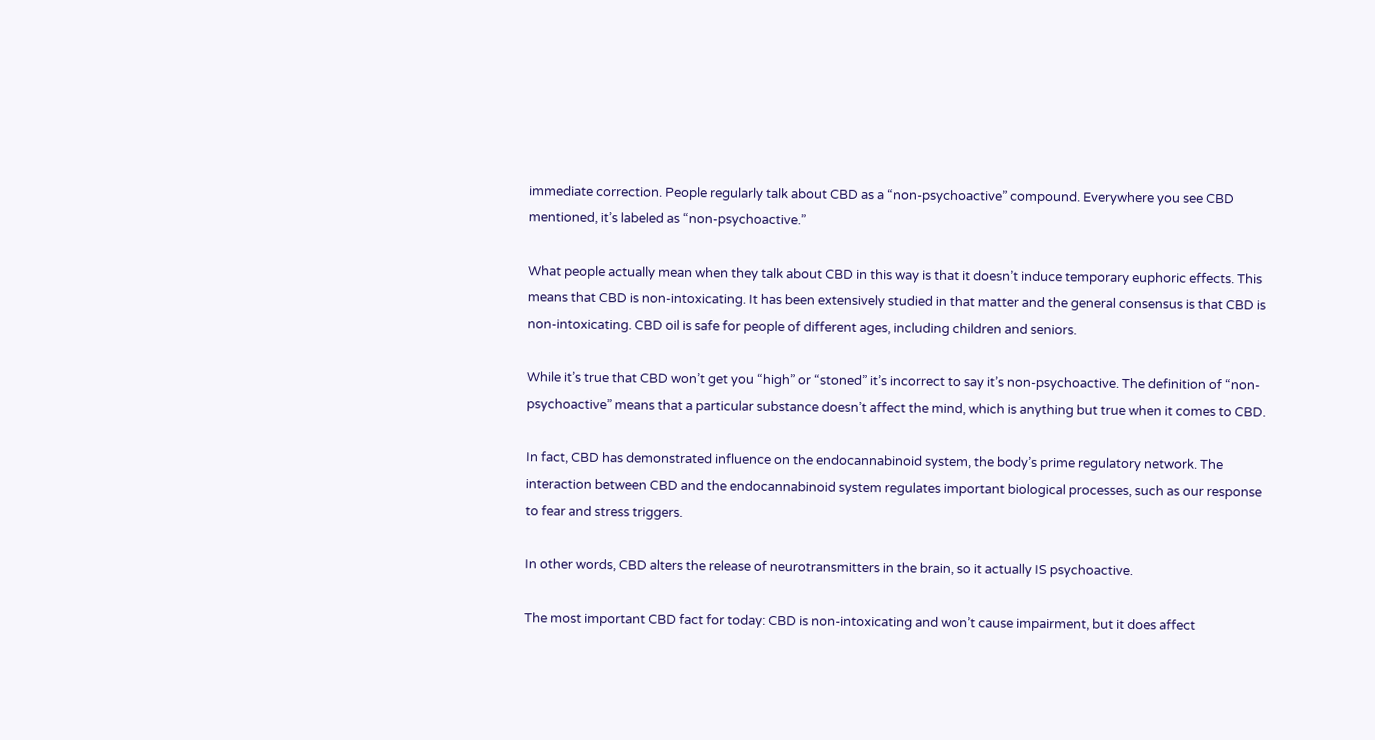immediate correction. People regularly talk about CBD as a “non-psychoactive” compound. Everywhere you see CBD mentioned, it’s labeled as “non-psychoactive.”

What people actually mean when they talk about CBD in this way is that it doesn’t induce temporary euphoric effects. This means that CBD is non-intoxicating. It has been extensively studied in that matter and the general consensus is that CBD is non-intoxicating. CBD oil is safe for people of different ages, including children and seniors.

While it’s true that CBD won’t get you “high” or “stoned” it’s incorrect to say it’s non-psychoactive. The definition of “non-psychoactive” means that a particular substance doesn’t affect the mind, which is anything but true when it comes to CBD.

In fact, CBD has demonstrated influence on the endocannabinoid system, the body’s prime regulatory network. The interaction between CBD and the endocannabinoid system regulates important biological processes, such as our response to fear and stress triggers.

In other words, CBD alters the release of neurotransmitters in the brain, so it actually IS psychoactive.

The most important CBD fact for today: CBD is non-intoxicating and won’t cause impairment, but it does affect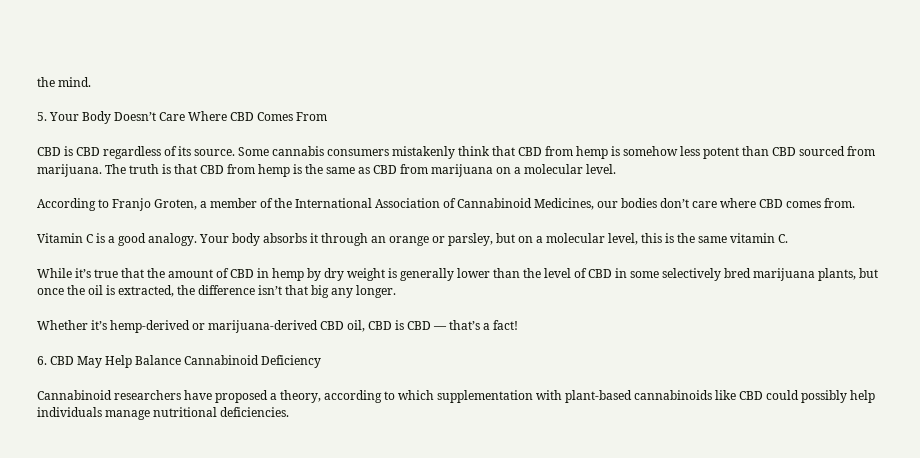the mind.

5. Your Body Doesn’t Care Where CBD Comes From

CBD is CBD regardless of its source. Some cannabis consumers mistakenly think that CBD from hemp is somehow less potent than CBD sourced from marijuana. The truth is that CBD from hemp is the same as CBD from marijuana on a molecular level.

According to Franjo Groten, a member of the International Association of Cannabinoid Medicines, our bodies don’t care where CBD comes from.

Vitamin C is a good analogy. Your body absorbs it through an orange or parsley, but on a molecular level, this is the same vitamin C.

While it’s true that the amount of CBD in hemp by dry weight is generally lower than the level of CBD in some selectively bred marijuana plants, but once the oil is extracted, the difference isn’t that big any longer.

Whether it’s hemp-derived or marijuana-derived CBD oil, CBD is CBD — that’s a fact!

6. CBD May Help Balance Cannabinoid Deficiency

Cannabinoid researchers have proposed a theory, according to which supplementation with plant-based cannabinoids like CBD could possibly help individuals manage nutritional deficiencies.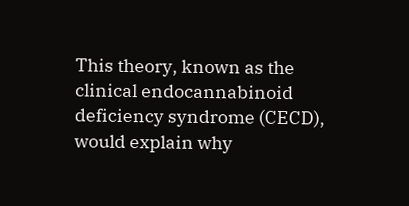This theory, known as the clinical endocannabinoid deficiency syndrome (CECD), would explain why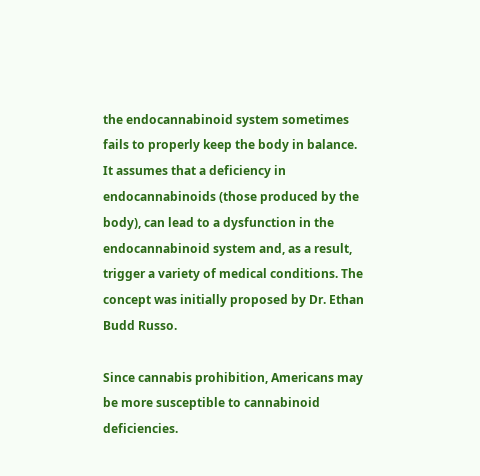the endocannabinoid system sometimes fails to properly keep the body in balance. It assumes that a deficiency in endocannabinoids (those produced by the body), can lead to a dysfunction in the endocannabinoid system and, as a result, trigger a variety of medical conditions. The concept was initially proposed by Dr. Ethan Budd Russo.

Since cannabis prohibition, Americans may be more susceptible to cannabinoid deficiencies.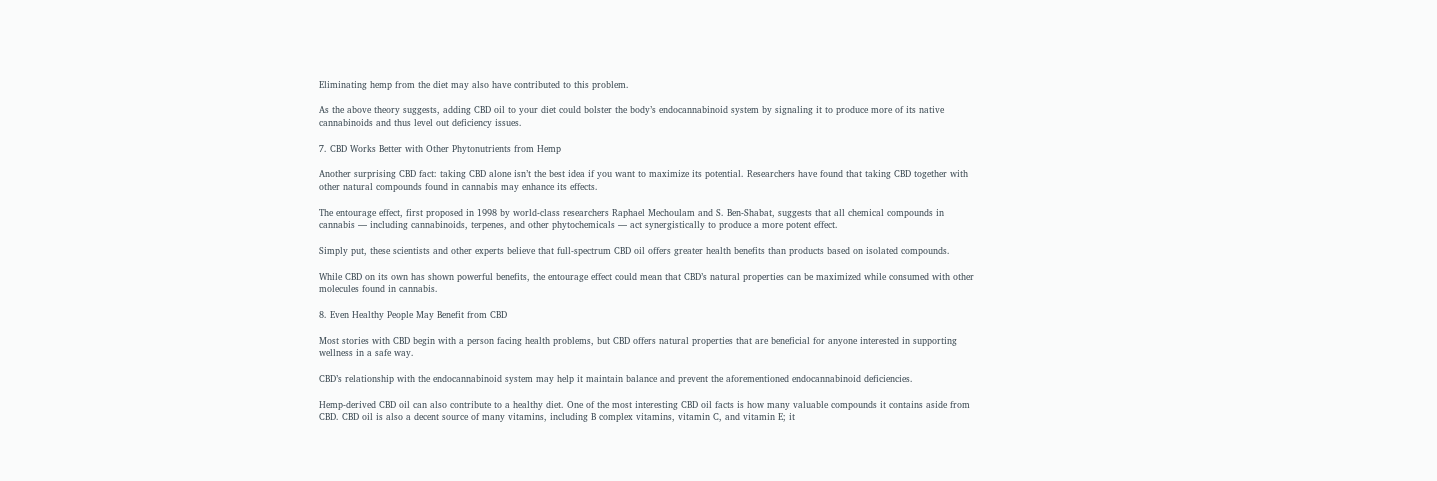Eliminating hemp from the diet may also have contributed to this problem.

As the above theory suggests, adding CBD oil to your diet could bolster the body’s endocannabinoid system by signaling it to produce more of its native cannabinoids and thus level out deficiency issues.

7. CBD Works Better with Other Phytonutrients from Hemp

Another surprising CBD fact: taking CBD alone isn’t the best idea if you want to maximize its potential. Researchers have found that taking CBD together with other natural compounds found in cannabis may enhance its effects.

The entourage effect, first proposed in 1998 by world-class researchers Raphael Mechoulam and S. Ben-Shabat, suggests that all chemical compounds in cannabis — including cannabinoids, terpenes, and other phytochemicals — act synergistically to produce a more potent effect.

Simply put, these scientists and other experts believe that full-spectrum CBD oil offers greater health benefits than products based on isolated compounds.

While CBD on its own has shown powerful benefits, the entourage effect could mean that CBD’s natural properties can be maximized while consumed with other molecules found in cannabis.

8. Even Healthy People May Benefit from CBD

Most stories with CBD begin with a person facing health problems, but CBD offers natural properties that are beneficial for anyone interested in supporting wellness in a safe way.

CBD’s relationship with the endocannabinoid system may help it maintain balance and prevent the aforementioned endocannabinoid deficiencies.

Hemp-derived CBD oil can also contribute to a healthy diet. One of the most interesting CBD oil facts is how many valuable compounds it contains aside from CBD. CBD oil is also a decent source of many vitamins, including B complex vitamins, vitamin C, and vitamin E; it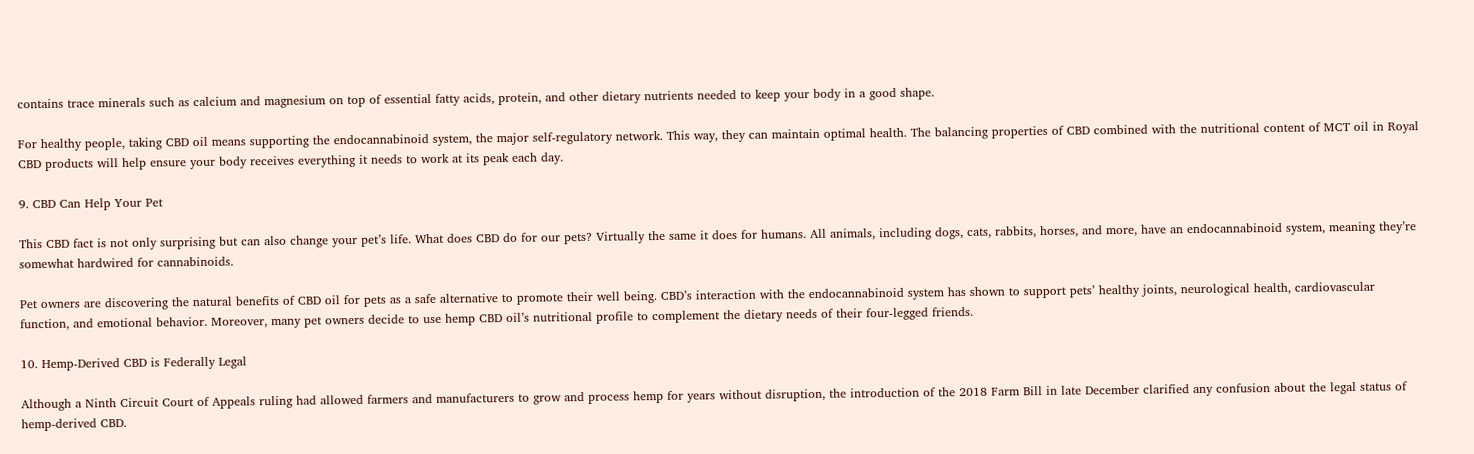contains trace minerals such as calcium and magnesium on top of essential fatty acids, protein, and other dietary nutrients needed to keep your body in a good shape.

For healthy people, taking CBD oil means supporting the endocannabinoid system, the major self-regulatory network. This way, they can maintain optimal health. The balancing properties of CBD combined with the nutritional content of MCT oil in Royal CBD products will help ensure your body receives everything it needs to work at its peak each day.

9. CBD Can Help Your Pet

This CBD fact is not only surprising but can also change your pet’s life. What does CBD do for our pets? Virtually the same it does for humans. All animals, including dogs, cats, rabbits, horses, and more, have an endocannabinoid system, meaning they’re somewhat hardwired for cannabinoids.

Pet owners are discovering the natural benefits of CBD oil for pets as a safe alternative to promote their well being. CBD’s interaction with the endocannabinoid system has shown to support pets’ healthy joints, neurological health, cardiovascular function, and emotional behavior. Moreover, many pet owners decide to use hemp CBD oil’s nutritional profile to complement the dietary needs of their four-legged friends.

10. Hemp-Derived CBD is Federally Legal

Although a Ninth Circuit Court of Appeals ruling had allowed farmers and manufacturers to grow and process hemp for years without disruption, the introduction of the 2018 Farm Bill in late December clarified any confusion about the legal status of hemp-derived CBD.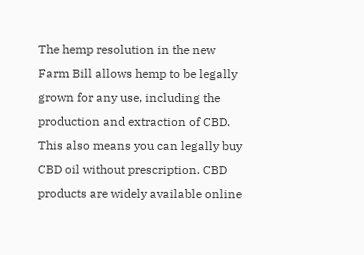The hemp resolution in the new Farm Bill allows hemp to be legally grown for any use, including the production and extraction of CBD. This also means you can legally buy CBD oil without prescription. CBD products are widely available online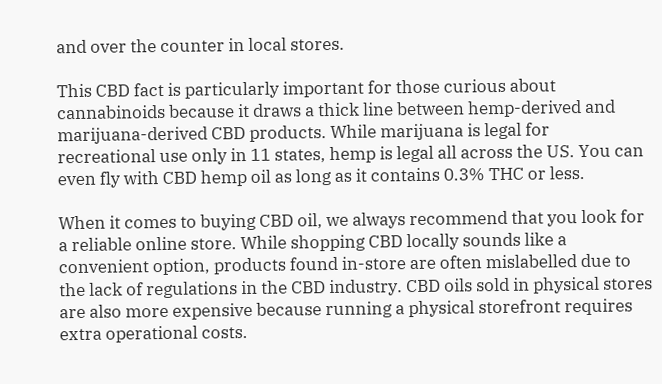and over the counter in local stores.

This CBD fact is particularly important for those curious about cannabinoids because it draws a thick line between hemp-derived and marijuana-derived CBD products. While marijuana is legal for recreational use only in 11 states, hemp is legal all across the US. You can even fly with CBD hemp oil as long as it contains 0.3% THC or less.

When it comes to buying CBD oil, we always recommend that you look for a reliable online store. While shopping CBD locally sounds like a convenient option, products found in-store are often mislabelled due to the lack of regulations in the CBD industry. CBD oils sold in physical stores are also more expensive because running a physical storefront requires extra operational costs.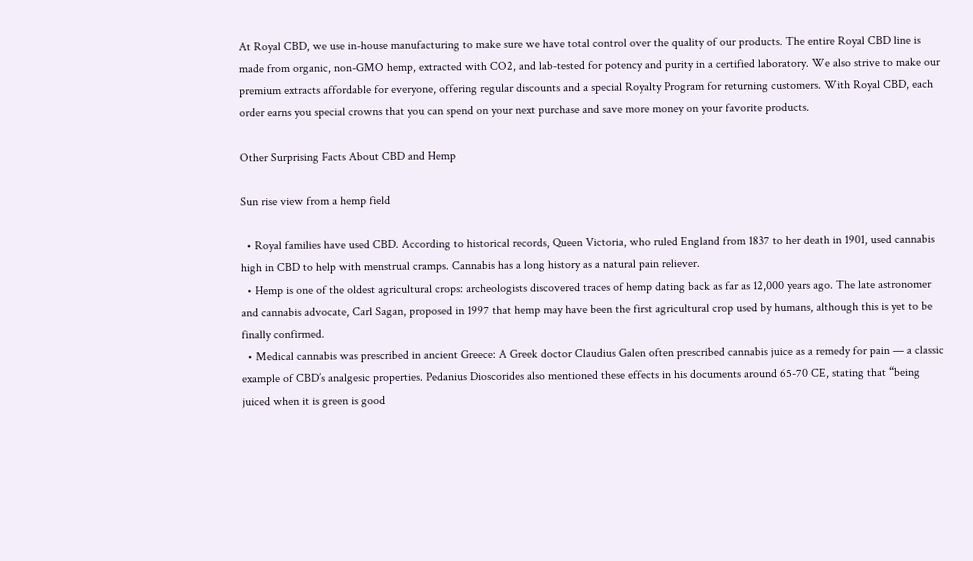At Royal CBD, we use in-house manufacturing to make sure we have total control over the quality of our products. The entire Royal CBD line is made from organic, non-GMO hemp, extracted with CO2, and lab-tested for potency and purity in a certified laboratory. We also strive to make our premium extracts affordable for everyone, offering regular discounts and a special Royalty Program for returning customers. With Royal CBD, each order earns you special crowns that you can spend on your next purchase and save more money on your favorite products.

Other Surprising Facts About CBD and Hemp

Sun rise view from a hemp field

  • Royal families have used CBD. According to historical records, Queen Victoria, who ruled England from 1837 to her death in 1901, used cannabis high in CBD to help with menstrual cramps. Cannabis has a long history as a natural pain reliever.
  • Hemp is one of the oldest agricultural crops: archeologists discovered traces of hemp dating back as far as 12,000 years ago. The late astronomer and cannabis advocate, Carl Sagan, proposed in 1997 that hemp may have been the first agricultural crop used by humans, although this is yet to be finally confirmed.
  • Medical cannabis was prescribed in ancient Greece: A Greek doctor Claudius Galen often prescribed cannabis juice as a remedy for pain — a classic example of CBD’s analgesic properties. Pedanius Dioscorides also mentioned these effects in his documents around 65-70 CE, stating that “being juiced when it is green is good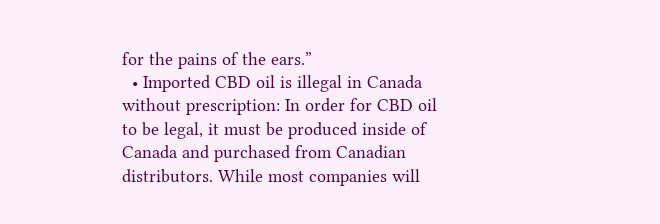for the pains of the ears.”
  • Imported CBD oil is illegal in Canada without prescription: In order for CBD oil to be legal, it must be produced inside of Canada and purchased from Canadian distributors. While most companies will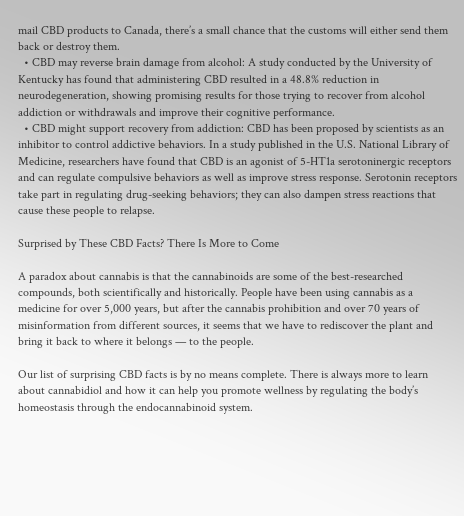mail CBD products to Canada, there’s a small chance that the customs will either send them back or destroy them.
  • CBD may reverse brain damage from alcohol: A study conducted by the University of Kentucky has found that administering CBD resulted in a 48.8% reduction in neurodegeneration, showing promising results for those trying to recover from alcohol addiction or withdrawals and improve their cognitive performance.
  • CBD might support recovery from addiction: CBD has been proposed by scientists as an inhibitor to control addictive behaviors. In a study published in the U.S. National Library of Medicine, researchers have found that CBD is an agonist of 5-HT1a serotoninergic receptors and can regulate compulsive behaviors as well as improve stress response. Serotonin receptors take part in regulating drug-seeking behaviors; they can also dampen stress reactions that cause these people to relapse.

Surprised by These CBD Facts? There Is More to Come

A paradox about cannabis is that the cannabinoids are some of the best-researched compounds, both scientifically and historically. People have been using cannabis as a medicine for over 5,000 years, but after the cannabis prohibition and over 70 years of misinformation from different sources, it seems that we have to rediscover the plant and bring it back to where it belongs — to the people.

Our list of surprising CBD facts is by no means complete. There is always more to learn about cannabidiol and how it can help you promote wellness by regulating the body’s homeostasis through the endocannabinoid system.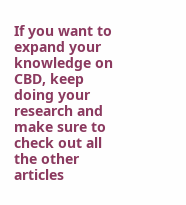If you want to expand your knowledge on CBD, keep doing your research and make sure to check out all the other articles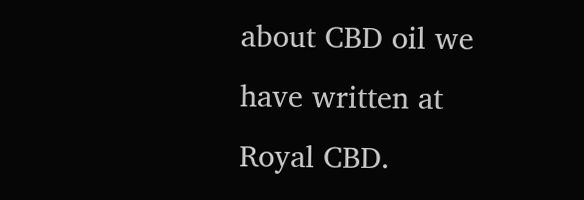about CBD oil we have written at Royal CBD.